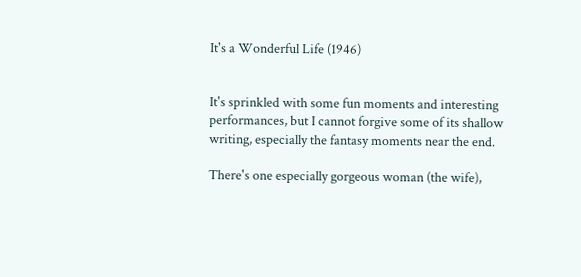It's a Wonderful Life (1946)


It's sprinkled with some fun moments and interesting performances, but I cannot forgive some of its shallow writing, especially the fantasy moments near the end.

There's one especially gorgeous woman (the wife),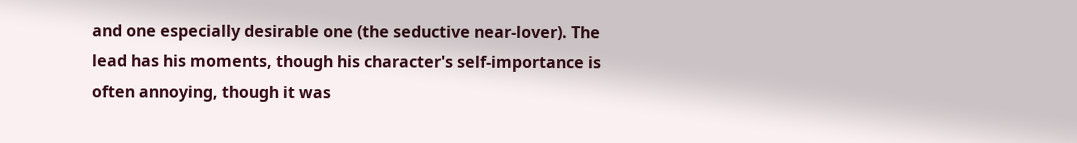and one especially desirable one (the seductive near-lover). The lead has his moments, though his character's self-importance is often annoying, though it was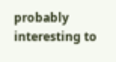probably interesting to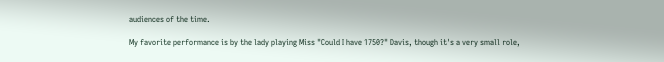audiences of the time.

My favorite performance is by the lady playing Miss "Could I have 1750?" Davis, though it's a very small role,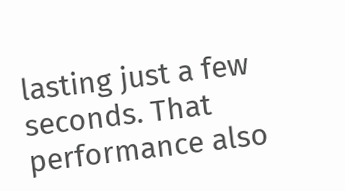lasting just a few seconds. That performance also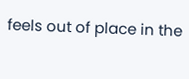feels out of place in the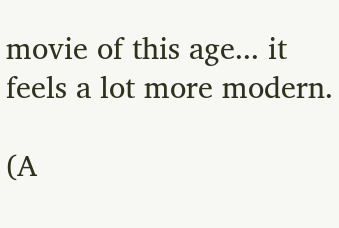movie of this age... it feels a lot more modern.

(A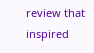review that inspired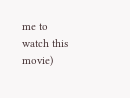me to watch this movie)